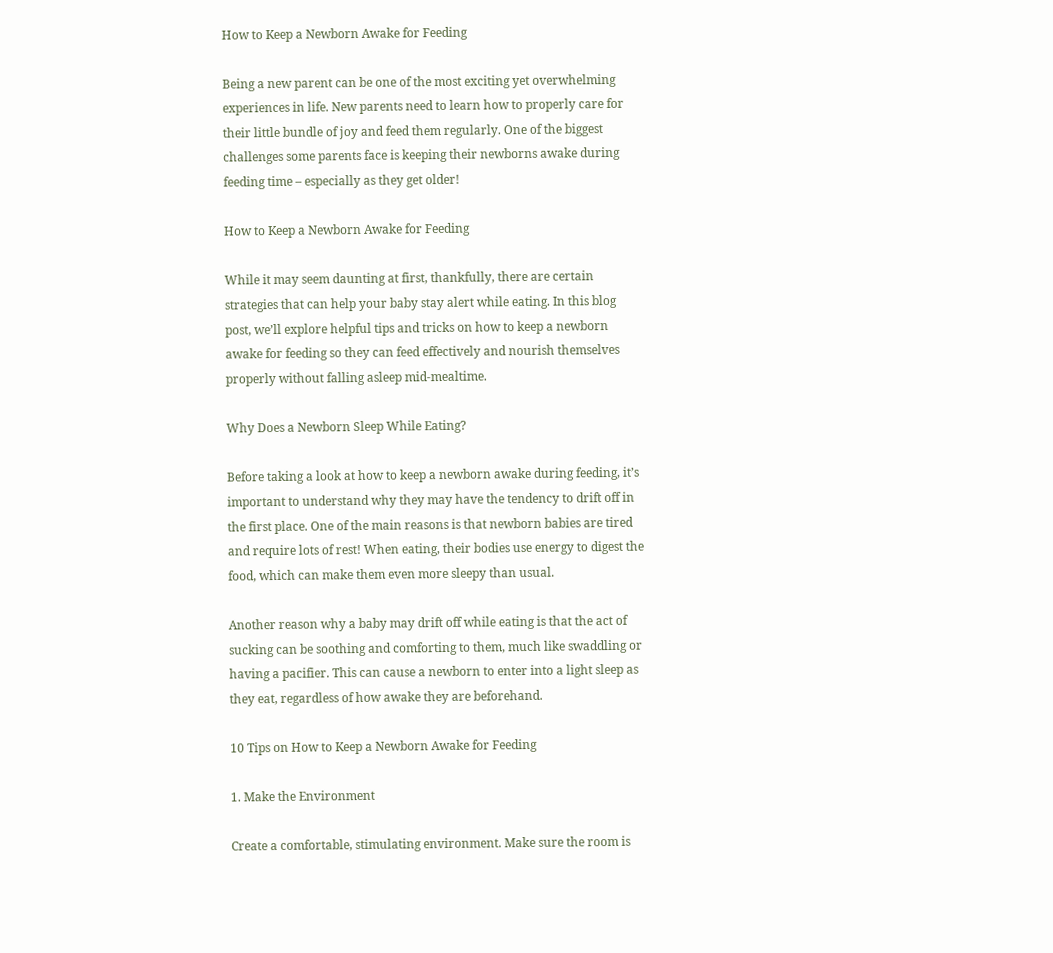How to Keep a Newborn Awake for Feeding

Being a new parent can be one of the most exciting yet overwhelming experiences in life. New parents need to learn how to properly care for their little bundle of joy and feed them regularly. One of the biggest challenges some parents face is keeping their newborns awake during feeding time – especially as they get older!

How to Keep a Newborn Awake for Feeding

While it may seem daunting at first, thankfully, there are certain strategies that can help your baby stay alert while eating. In this blog post, we’ll explore helpful tips and tricks on how to keep a newborn awake for feeding so they can feed effectively and nourish themselves properly without falling asleep mid-mealtime.

Why Does a Newborn Sleep While Eating?

Before taking a look at how to keep a newborn awake during feeding, it’s important to understand why they may have the tendency to drift off in the first place. One of the main reasons is that newborn babies are tired and require lots of rest! When eating, their bodies use energy to digest the food, which can make them even more sleepy than usual.

Another reason why a baby may drift off while eating is that the act of sucking can be soothing and comforting to them, much like swaddling or having a pacifier. This can cause a newborn to enter into a light sleep as they eat, regardless of how awake they are beforehand.

10 Tips on How to Keep a Newborn Awake for Feeding

1. Make the Environment

Create a comfortable, stimulating environment. Make sure the room is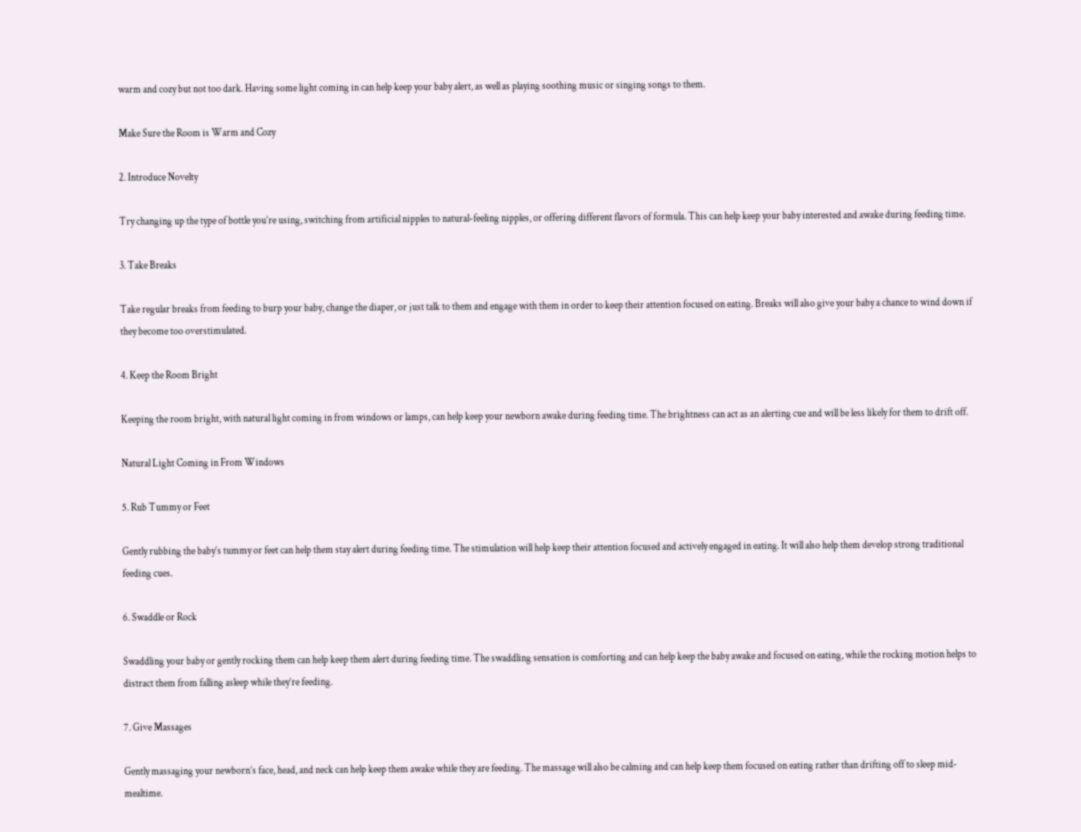warm and cozy but not too dark. Having some light coming in can help keep your baby alert, as well as playing soothing music or singing songs to them.

Make Sure the Room is Warm and Cozy

2. Introduce Novelty

Try changing up the type of bottle you’re using, switching from artificial nipples to natural-feeling nipples, or offering different flavors of formula. This can help keep your baby interested and awake during feeding time.

3. Take Breaks

Take regular breaks from feeding to burp your baby, change the diaper, or just talk to them and engage with them in order to keep their attention focused on eating. Breaks will also give your baby a chance to wind down if they become too overstimulated.

4. Keep the Room Bright

Keeping the room bright, with natural light coming in from windows or lamps, can help keep your newborn awake during feeding time. The brightness can act as an alerting cue and will be less likely for them to drift off.

Natural Light Coming in From Windows

5. Rub Tummy or Feet

Gently rubbing the baby’s tummy or feet can help them stay alert during feeding time. The stimulation will help keep their attention focused and actively engaged in eating. It will also help them develop strong traditional feeding cues.

6. Swaddle or Rock

Swaddling your baby or gently rocking them can help keep them alert during feeding time. The swaddling sensation is comforting and can help keep the baby awake and focused on eating, while the rocking motion helps to distract them from falling asleep while they’re feeding.

7. Give Massages

Gently massaging your newborn’s face, head, and neck can help keep them awake while they are feeding. The massage will also be calming and can help keep them focused on eating rather than drifting off to sleep mid-mealtime.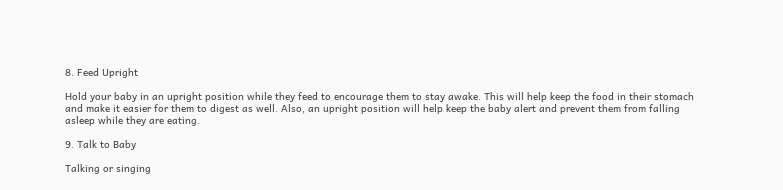8. Feed Upright

Hold your baby in an upright position while they feed to encourage them to stay awake. This will help keep the food in their stomach and make it easier for them to digest as well. Also, an upright position will help keep the baby alert and prevent them from falling asleep while they are eating.

9. Talk to Baby

Talking or singing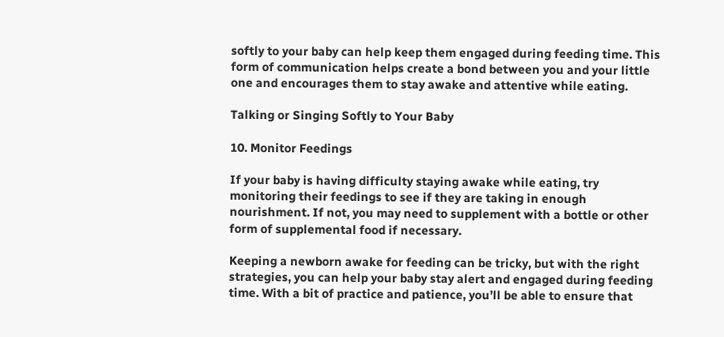softly to your baby can help keep them engaged during feeding time. This form of communication helps create a bond between you and your little one and encourages them to stay awake and attentive while eating.

Talking or Singing Softly to Your Baby

10. Monitor Feedings

If your baby is having difficulty staying awake while eating, try monitoring their feedings to see if they are taking in enough nourishment. If not, you may need to supplement with a bottle or other form of supplemental food if necessary.

Keeping a newborn awake for feeding can be tricky, but with the right strategies, you can help your baby stay alert and engaged during feeding time. With a bit of practice and patience, you’ll be able to ensure that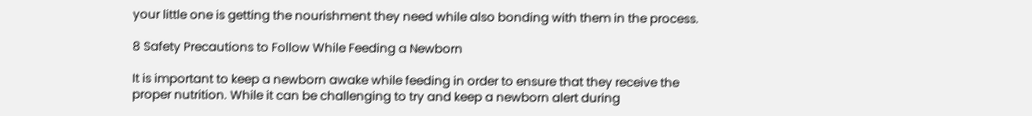your little one is getting the nourishment they need while also bonding with them in the process.

8 Safety Precautions to Follow While Feeding a Newborn

It is important to keep a newborn awake while feeding in order to ensure that they receive the proper nutrition. While it can be challenging to try and keep a newborn alert during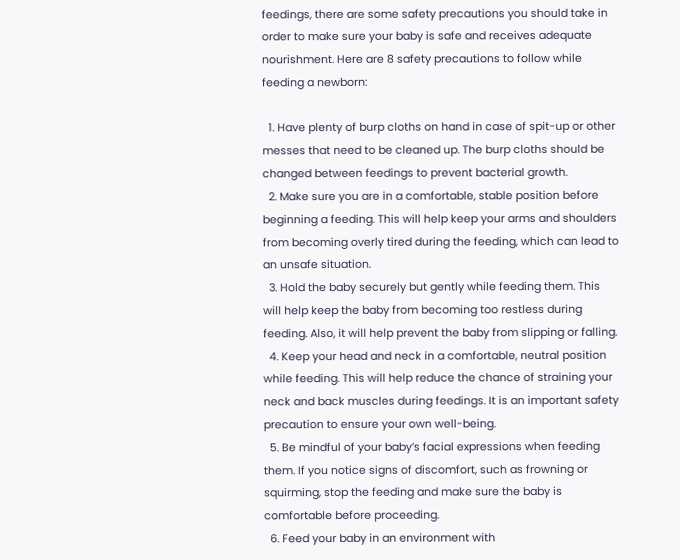feedings, there are some safety precautions you should take in order to make sure your baby is safe and receives adequate nourishment. Here are 8 safety precautions to follow while  feeding a newborn:

  1. Have plenty of burp cloths on hand in case of spit-up or other messes that need to be cleaned up. The burp cloths should be changed between feedings to prevent bacterial growth.
  2. Make sure you are in a comfortable, stable position before beginning a feeding. This will help keep your arms and shoulders from becoming overly tired during the feeding, which can lead to an unsafe situation.
  3. Hold the baby securely but gently while feeding them. This will help keep the baby from becoming too restless during feeding. Also, it will help prevent the baby from slipping or falling.
  4. Keep your head and neck in a comfortable, neutral position while feeding. This will help reduce the chance of straining your neck and back muscles during feedings. It is an important safety precaution to ensure your own well-being.
  5. Be mindful of your baby’s facial expressions when feeding them. If you notice signs of discomfort, such as frowning or squirming, stop the feeding and make sure the baby is comfortable before proceeding.
  6. Feed your baby in an environment with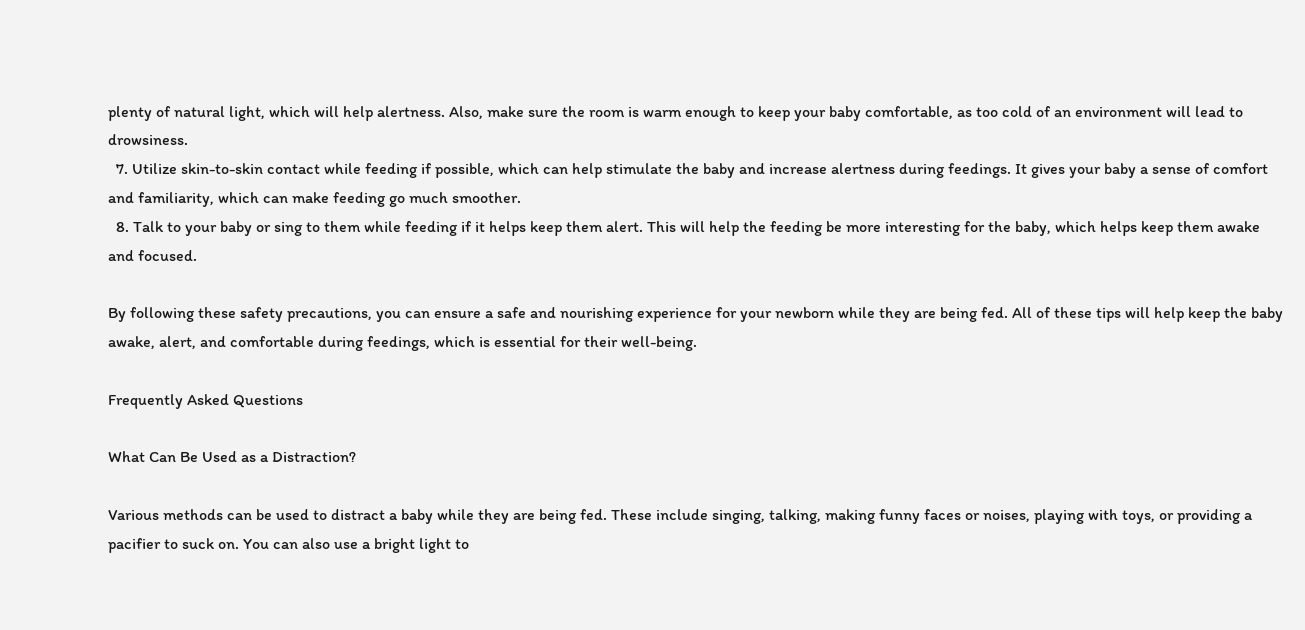plenty of natural light, which will help alertness. Also, make sure the room is warm enough to keep your baby comfortable, as too cold of an environment will lead to drowsiness.
  7. Utilize skin-to-skin contact while feeding if possible, which can help stimulate the baby and increase alertness during feedings. It gives your baby a sense of comfort and familiarity, which can make feeding go much smoother.
  8. Talk to your baby or sing to them while feeding if it helps keep them alert. This will help the feeding be more interesting for the baby, which helps keep them awake and focused.

By following these safety precautions, you can ensure a safe and nourishing experience for your newborn while they are being fed. All of these tips will help keep the baby awake, alert, and comfortable during feedings, which is essential for their well-being.

Frequently Asked Questions

What Can Be Used as a Distraction?

Various methods can be used to distract a baby while they are being fed. These include singing, talking, making funny faces or noises, playing with toys, or providing a pacifier to suck on. You can also use a bright light to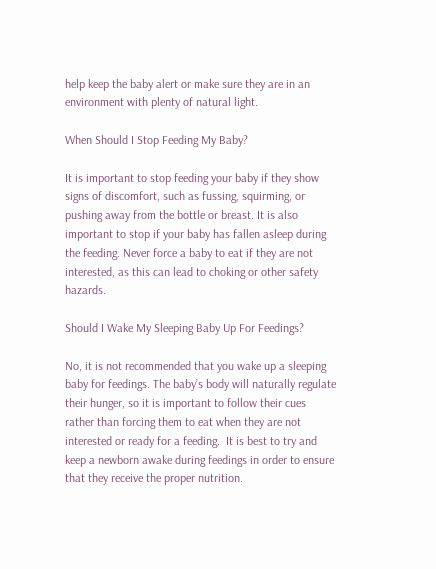help keep the baby alert or make sure they are in an environment with plenty of natural light.

When Should I Stop Feeding My Baby?

It is important to stop feeding your baby if they show signs of discomfort, such as fussing, squirming, or pushing away from the bottle or breast. It is also important to stop if your baby has fallen asleep during the feeding. Never force a baby to eat if they are not interested, as this can lead to choking or other safety hazards.

Should I Wake My Sleeping Baby Up For Feedings?

No, it is not recommended that you wake up a sleeping baby for feedings. The baby’s body will naturally regulate their hunger, so it is important to follow their cues rather than forcing them to eat when they are not interested or ready for a feeding.  It is best to try and keep a newborn awake during feedings in order to ensure that they receive the proper nutrition.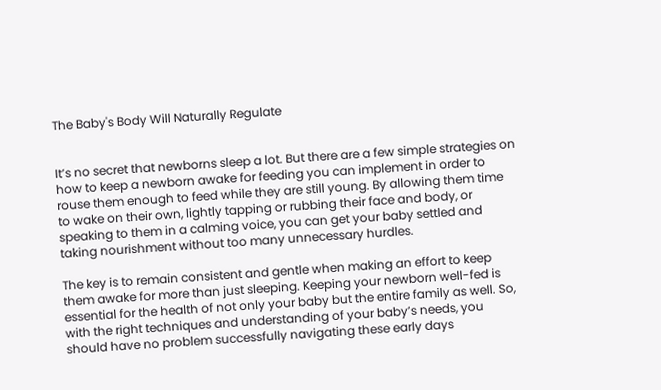The Baby's Body Will Naturally Regulate


It’s no secret that newborns sleep a lot. But there are a few simple strategies on how to keep a newborn awake for feeding you can implement in order to rouse them enough to feed while they are still young. By allowing them time to wake on their own, lightly tapping or rubbing their face and body, or speaking to them in a calming voice, you can get your baby settled and taking nourishment without too many unnecessary hurdles.

The key is to remain consistent and gentle when making an effort to keep them awake for more than just sleeping. Keeping your newborn well-fed is essential for the health of not only your baby but the entire family as well. So, with the right techniques and understanding of your baby’s needs, you should have no problem successfully navigating these early days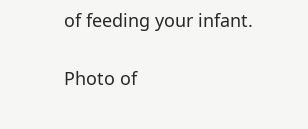of feeding your infant.

Photo of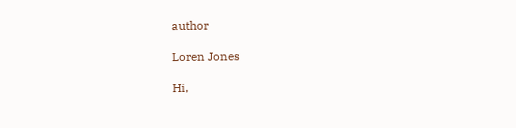author

Loren Jones

Hi,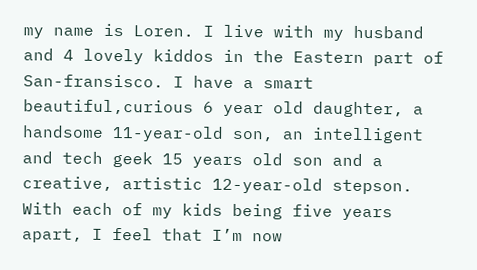my name is Loren. I live with my husband and 4 lovely kiddos in the Eastern part of San-fransisco. I have a smart beautiful,curious 6 year old daughter, a handsome 11-year-old son, an intelligent and tech geek 15 years old son and a creative, artistic 12-year-old stepson. With each of my kids being five years apart, I feel that I’m now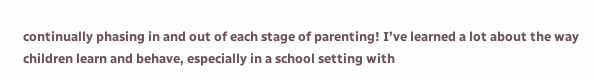continually phasing in and out of each stage of parenting! I’ve learned a lot about the way children learn and behave, especially in a school setting with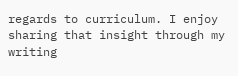regards to curriculum. I enjoy sharing that insight through my writing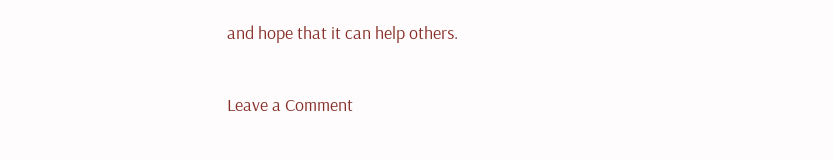and hope that it can help others.

Leave a Comment